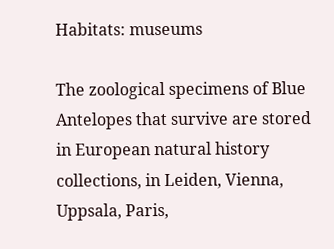Habitats: museums

The zoological specimens of Blue Antelopes that survive are stored in European natural history collections, in Leiden, Vienna, Uppsala, Paris,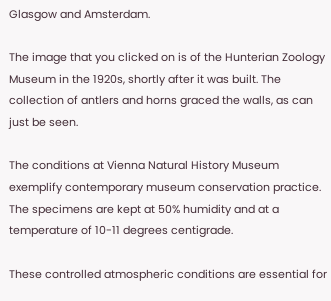Glasgow and Amsterdam.

The image that you clicked on is of the Hunterian Zoology Museum in the 1920s, shortly after it was built. The collection of antlers and horns graced the walls, as can just be seen.

The conditions at Vienna Natural History Museum exemplify contemporary museum conservation practice. The specimens are kept at 50% humidity and at a temperature of 10-11 degrees centigrade.

These controlled atmospheric conditions are essential for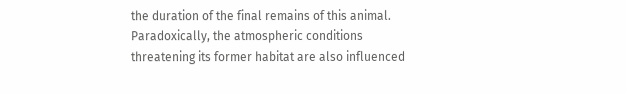the duration of the final remains of this animal. Paradoxically, the atmospheric conditions threatening its former habitat are also influenced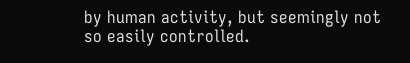by human activity, but seemingly not so easily controlled.